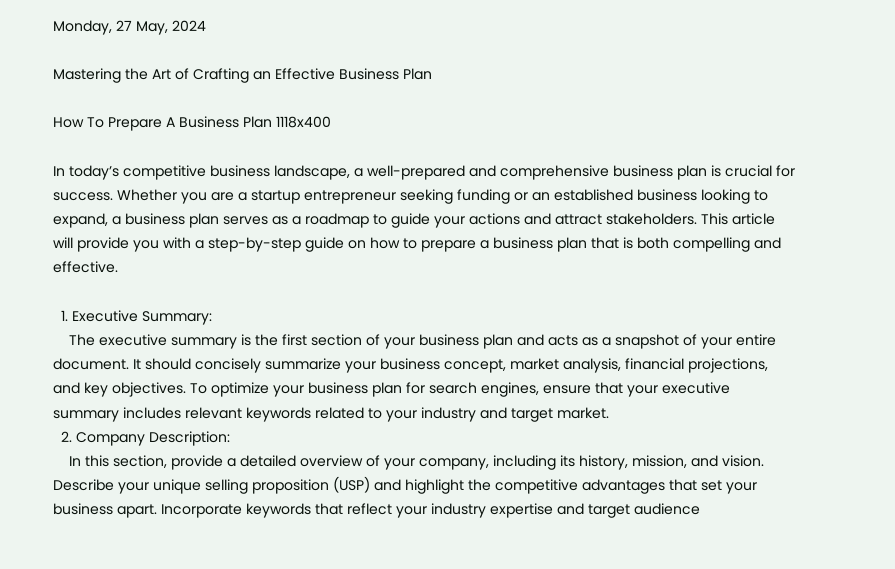Monday, 27 May, 2024

Mastering the Art of Crafting an Effective Business Plan

How To Prepare A Business Plan 1118x400

In today’s competitive business landscape, a well-prepared and comprehensive business plan is crucial for success. Whether you are a startup entrepreneur seeking funding or an established business looking to expand, a business plan serves as a roadmap to guide your actions and attract stakeholders. This article will provide you with a step-by-step guide on how to prepare a business plan that is both compelling and effective.

  1. Executive Summary:
    The executive summary is the first section of your business plan and acts as a snapshot of your entire document. It should concisely summarize your business concept, market analysis, financial projections, and key objectives. To optimize your business plan for search engines, ensure that your executive summary includes relevant keywords related to your industry and target market.
  2. Company Description:
    In this section, provide a detailed overview of your company, including its history, mission, and vision. Describe your unique selling proposition (USP) and highlight the competitive advantages that set your business apart. Incorporate keywords that reflect your industry expertise and target audience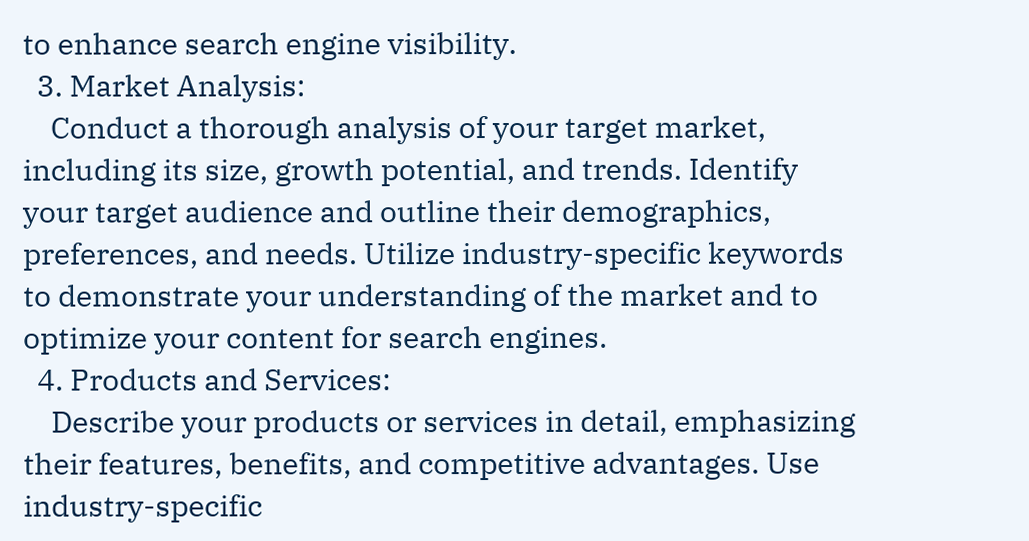to enhance search engine visibility.
  3. Market Analysis:
    Conduct a thorough analysis of your target market, including its size, growth potential, and trends. Identify your target audience and outline their demographics, preferences, and needs. Utilize industry-specific keywords to demonstrate your understanding of the market and to optimize your content for search engines.
  4. Products and Services:
    Describe your products or services in detail, emphasizing their features, benefits, and competitive advantages. Use industry-specific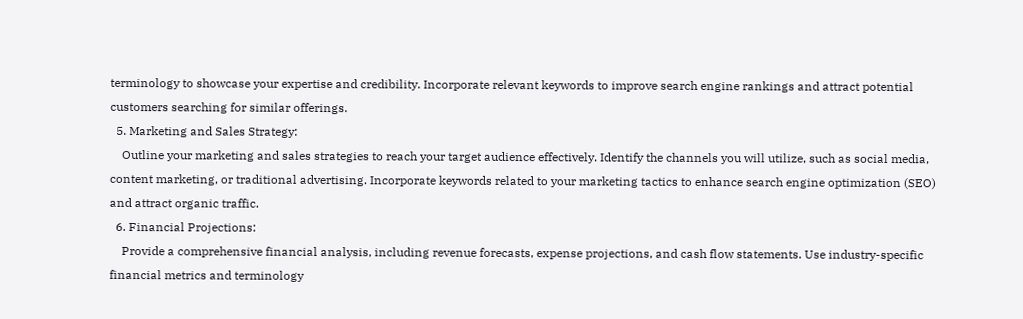terminology to showcase your expertise and credibility. Incorporate relevant keywords to improve search engine rankings and attract potential customers searching for similar offerings.
  5. Marketing and Sales Strategy:
    Outline your marketing and sales strategies to reach your target audience effectively. Identify the channels you will utilize, such as social media, content marketing, or traditional advertising. Incorporate keywords related to your marketing tactics to enhance search engine optimization (SEO) and attract organic traffic.
  6. Financial Projections:
    Provide a comprehensive financial analysis, including revenue forecasts, expense projections, and cash flow statements. Use industry-specific financial metrics and terminology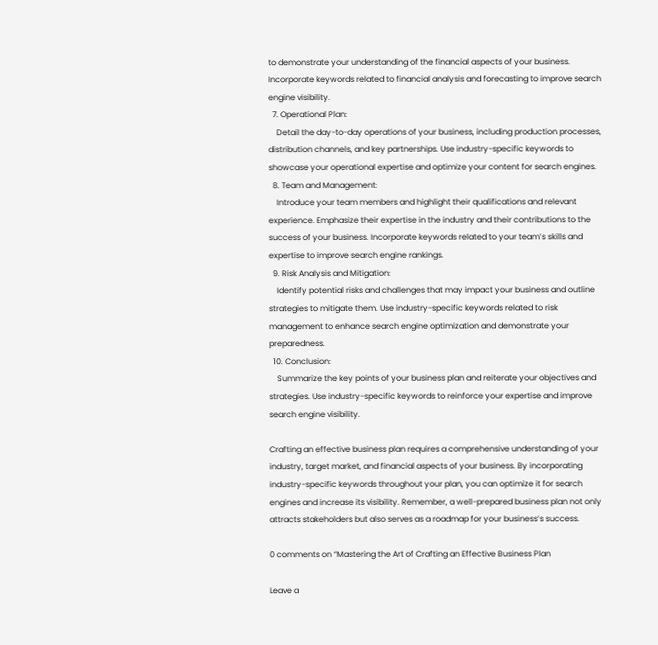to demonstrate your understanding of the financial aspects of your business. Incorporate keywords related to financial analysis and forecasting to improve search engine visibility.
  7. Operational Plan:
    Detail the day-to-day operations of your business, including production processes, distribution channels, and key partnerships. Use industry-specific keywords to showcase your operational expertise and optimize your content for search engines.
  8. Team and Management:
    Introduce your team members and highlight their qualifications and relevant experience. Emphasize their expertise in the industry and their contributions to the success of your business. Incorporate keywords related to your team’s skills and expertise to improve search engine rankings.
  9. Risk Analysis and Mitigation:
    Identify potential risks and challenges that may impact your business and outline strategies to mitigate them. Use industry-specific keywords related to risk management to enhance search engine optimization and demonstrate your preparedness.
  10. Conclusion:
    Summarize the key points of your business plan and reiterate your objectives and strategies. Use industry-specific keywords to reinforce your expertise and improve search engine visibility.

Crafting an effective business plan requires a comprehensive understanding of your industry, target market, and financial aspects of your business. By incorporating industry-specific keywords throughout your plan, you can optimize it for search engines and increase its visibility. Remember, a well-prepared business plan not only attracts stakeholders but also serves as a roadmap for your business’s success.

0 comments on “Mastering the Art of Crafting an Effective Business Plan

Leave a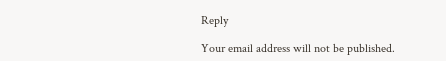Reply

Your email address will not be published.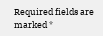Required fields are marked *